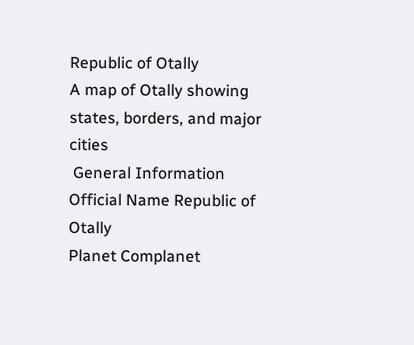Republic of Otally
A map of Otally showing states, borders, and major cities
 General Information
Official Name Republic of Otally
Planet Complanet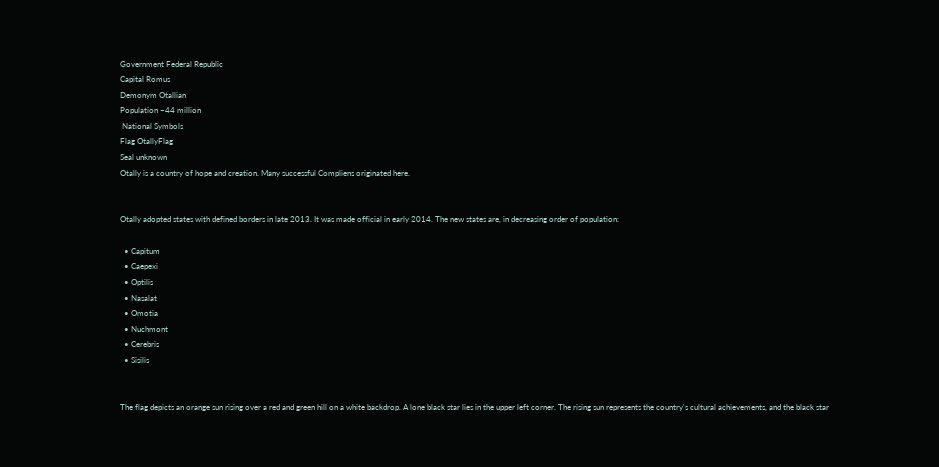Government Federal Republic
Capital Romus
Demonym Otallian
Population ~44 million
 National Symbols
Flag OtallyFlag
Seal unknown
Otally is a country of hope and creation. Many successful Compliens originated here.


Otally adopted states with defined borders in late 2013. It was made official in early 2014. The new states are, in decreasing order of population:

  • Capitum
  • Caepexi
  • Optilis
  • Nasalat
  • Omotia
  • Nuchmont
  • Cerebris
  • Sisilis


The flag depicts an orange sun rising over a red and green hill on a white backdrop. A lone black star lies in the upper left corner. The rising sun represents the country's cultural achievements, and the black star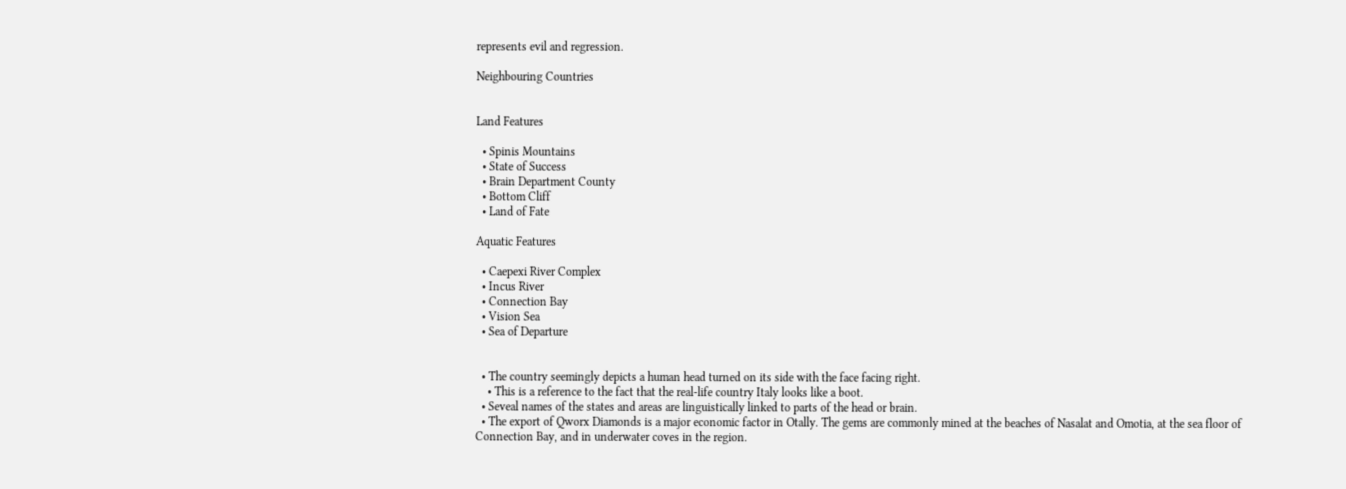represents evil and regression.

Neighbouring Countries


Land Features

  • Spinis Mountains
  • State of Success
  • Brain Department County
  • Bottom Cliff
  • Land of Fate

Aquatic Features

  • Caepexi River Complex
  • Incus River
  • Connection Bay
  • Vision Sea
  • Sea of Departure


  • The country seemingly depicts a human head turned on its side with the face facing right.
    • This is a reference to the fact that the real-life country Italy looks like a boot.
  • Seveal names of the states and areas are linguistically linked to parts of the head or brain.
  • The export of Qworx Diamonds is a major economic factor in Otally. The gems are commonly mined at the beaches of Nasalat and Omotia, at the sea floor of Connection Bay, and in underwater coves in the region.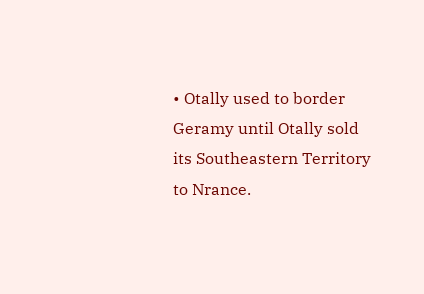• Otally used to border Geramy until Otally sold its Southeastern Territory to Nrance.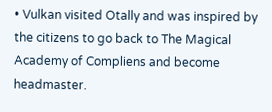• Vulkan visited Otally and was inspired by the citizens to go back to The Magical Academy of Compliens and become headmaster.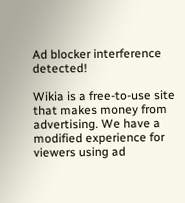Ad blocker interference detected!

Wikia is a free-to-use site that makes money from advertising. We have a modified experience for viewers using ad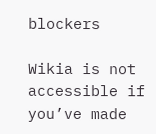blockers

Wikia is not accessible if you’ve made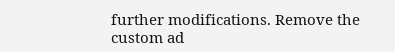further modifications. Remove the custom ad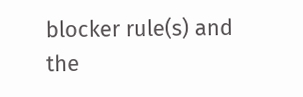blocker rule(s) and the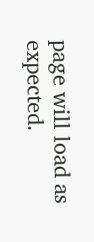page will load as expected.